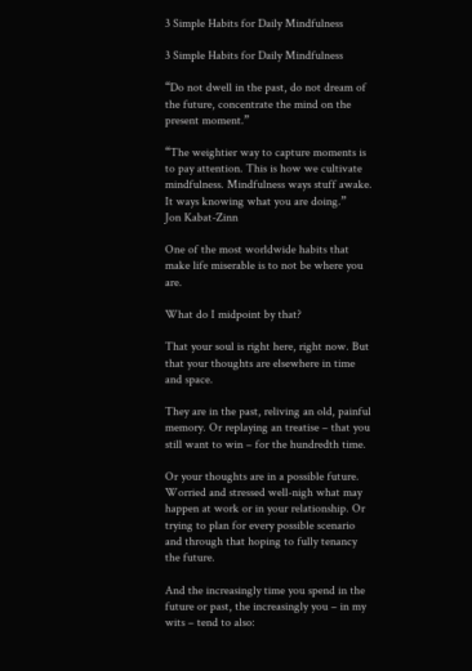3 Simple Habits for Daily Mindfulness

3 Simple Habits for Daily Mindfulness

“Do not dwell in the past, do not dream of the future, concentrate the mind on the present moment.”

“The weightier way to capture moments is to pay attention. This is how we cultivate mindfulness. Mindfulness ways stuff awake. It ways knowing what you are doing.”
Jon Kabat-Zinn

One of the most worldwide habits that make life miserable is to not be where you are.

What do I midpoint by that?

That your soul is right here, right now. But that your thoughts are elsewhere in time and space.

They are in the past, reliving an old, painful memory. Or replaying an treatise – that you still want to win – for the hundredth time.

Or your thoughts are in a possible future. Worried and stressed well-nigh what may happen at work or in your relationship. Or trying to plan for every possible scenario and through that hoping to fully tenancy the future.

And the increasingly time you spend in the future or past, the increasingly you – in my wits – tend to also: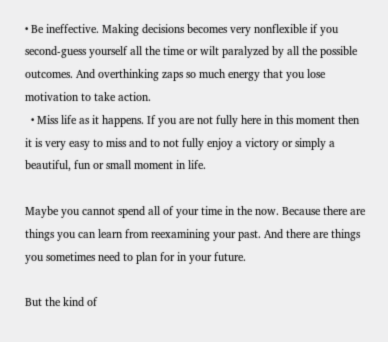• Be ineffective. Making decisions becomes very nonflexible if you second-guess yourself all the time or wilt paralyzed by all the possible outcomes. And overthinking zaps so much energy that you lose motivation to take action.
  • Miss life as it happens. If you are not fully here in this moment then it is very easy to miss and to not fully enjoy a victory or simply a beautiful, fun or small moment in life.

Maybe you cannot spend all of your time in the now. Because there are things you can learn from reexamining your past. And there are things you sometimes need to plan for in your future.

But the kind of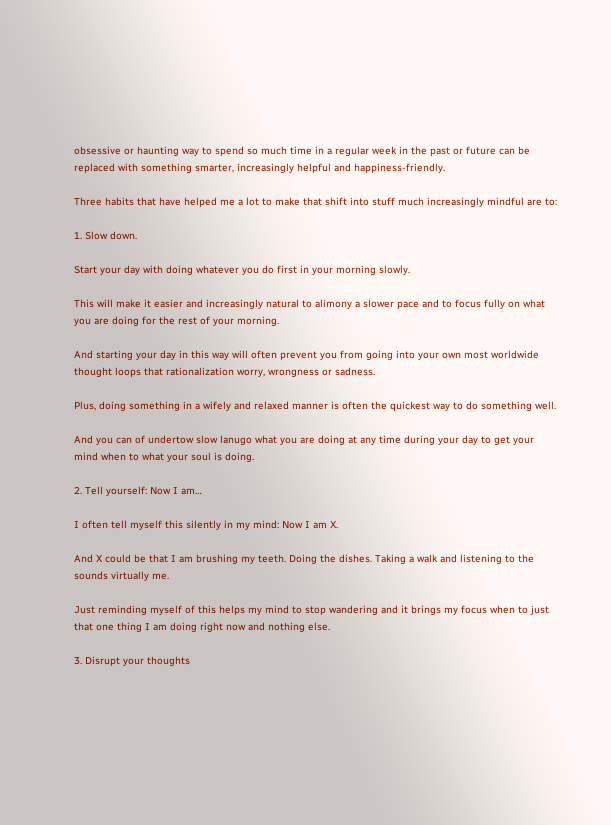obsessive or haunting way to spend so much time in a regular week in the past or future can be replaced with something smarter, increasingly helpful and happiness-friendly.

Three habits that have helped me a lot to make that shift into stuff much increasingly mindful are to:

1. Slow down.

Start your day with doing whatever you do first in your morning slowly.

This will make it easier and increasingly natural to alimony a slower pace and to focus fully on what you are doing for the rest of your morning.

And starting your day in this way will often prevent you from going into your own most worldwide thought loops that rationalization worry, wrongness or sadness.

Plus, doing something in a wifely and relaxed manner is often the quickest way to do something well.

And you can of undertow slow lanugo what you are doing at any time during your day to get your mind when to what your soul is doing.

2. Tell yourself: Now I am…

I often tell myself this silently in my mind: Now I am X.

And X could be that I am brushing my teeth. Doing the dishes. Taking a walk and listening to the sounds virtually me.

Just reminding myself of this helps my mind to stop wandering and it brings my focus when to just that one thing I am doing right now and nothing else.

3. Disrupt your thoughts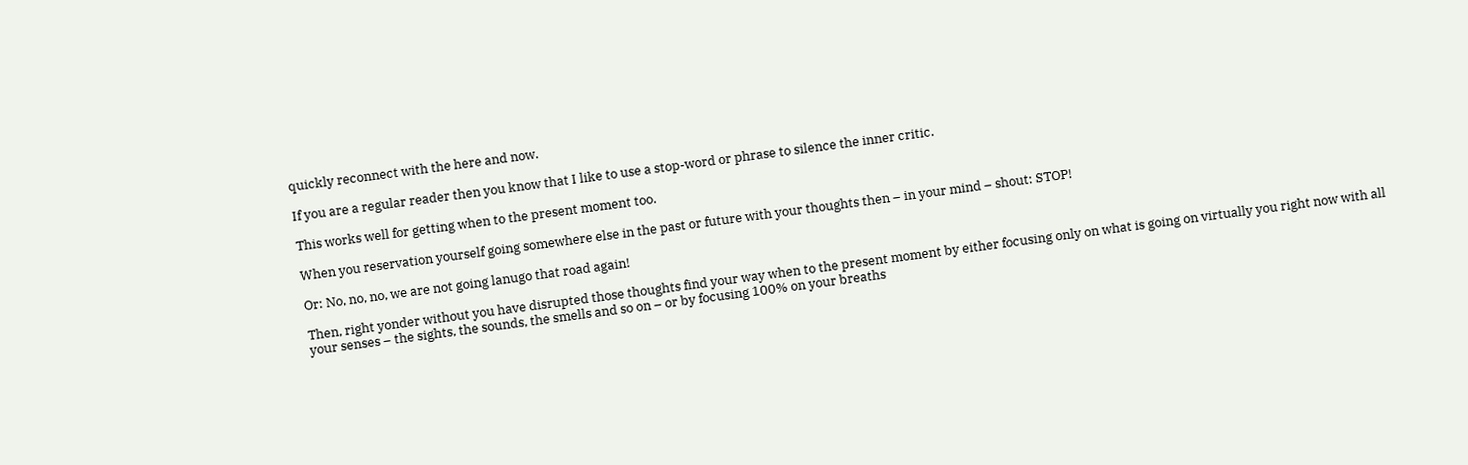quickly reconnect with the here and now.

If you are a regular reader then you know that I like to use a stop-word or phrase to silence the inner critic.

This works well for getting when to the present moment too.

When you reservation yourself going somewhere else in the past or future with your thoughts then – in your mind – shout: STOP!

Or: No, no, no, we are not going lanugo that road again!

Then, right yonder without you have disrupted those thoughts find your way when to the present moment by either focusing only on what is going on virtually you right now with all your senses – the sights, the sounds, the smells and so on – or by focusing 100% on your breaths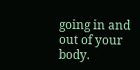going in and out of your body.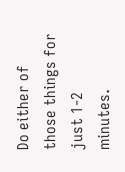Do either of those things for just 1-2 minutes.